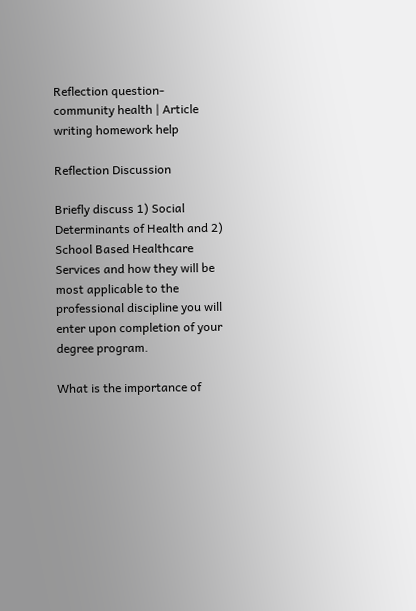Reflection question- community health | Article writing homework help

Reflection Discussion

Briefly discuss 1) Social Determinants of Health and 2) School Based Healthcare Services and how they will be most applicable to the professional discipline you will enter upon completion of your degree program.

What is the importance of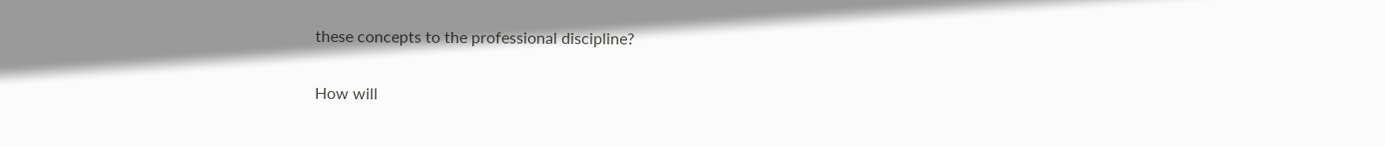these concepts to the professional discipline?

How will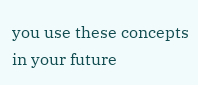you use these concepts in your future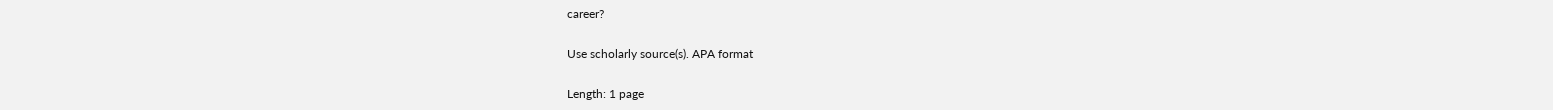career?

Use scholarly source(s). APA format

Length: 1 page